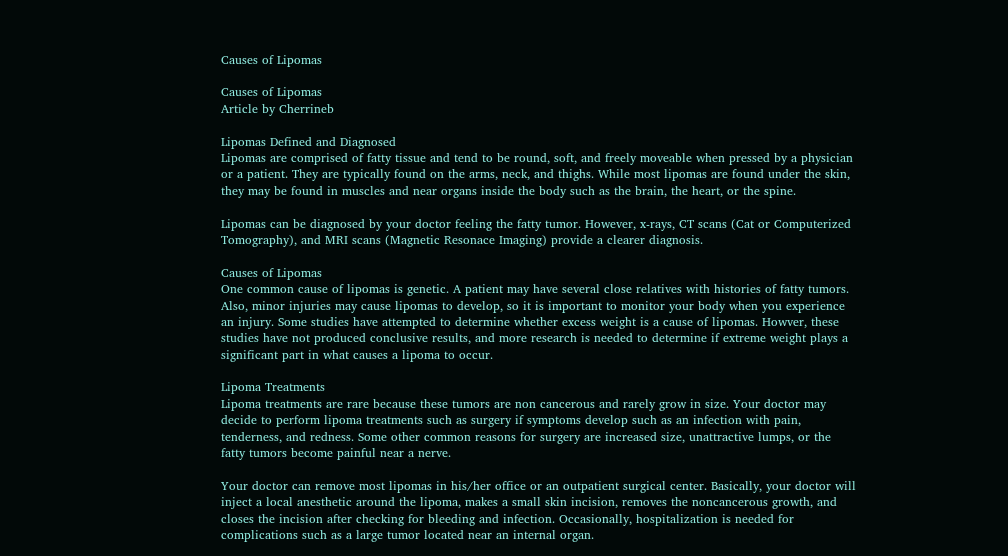Causes of Lipomas

Causes of Lipomas
Article by Cherrineb

Lipomas Defined and Diagnosed
Lipomas are comprised of fatty tissue and tend to be round, soft, and freely moveable when pressed by a physician or a patient. They are typically found on the arms, neck, and thighs. While most lipomas are found under the skin, they may be found in muscles and near organs inside the body such as the brain, the heart, or the spine.

Lipomas can be diagnosed by your doctor feeling the fatty tumor. However, x-rays, CT scans (Cat or Computerized Tomography), and MRI scans (Magnetic Resonace Imaging) provide a clearer diagnosis.

Causes of Lipomas
One common cause of lipomas is genetic. A patient may have several close relatives with histories of fatty tumors. Also, minor injuries may cause lipomas to develop, so it is important to monitor your body when you experience an injury. Some studies have attempted to determine whether excess weight is a cause of lipomas. Howver, these studies have not produced conclusive results, and more research is needed to determine if extreme weight plays a significant part in what causes a lipoma to occur.

Lipoma Treatments
Lipoma treatments are rare because these tumors are non cancerous and rarely grow in size. Your doctor may decide to perform lipoma treatments such as surgery if symptoms develop such as an infection with pain, tenderness, and redness. Some other common reasons for surgery are increased size, unattractive lumps, or the fatty tumors become painful near a nerve.

Your doctor can remove most lipomas in his/her office or an outpatient surgical center. Basically, your doctor will inject a local anesthetic around the lipoma, makes a small skin incision, removes the noncancerous growth, and closes the incision after checking for bleeding and infection. Occasionally, hospitalization is needed for complications such as a large tumor located near an internal organ.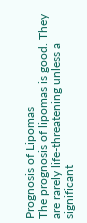Prognosis of Lipomas
The prognosis of lipomas is good. They are rarely life-threatening unless a significant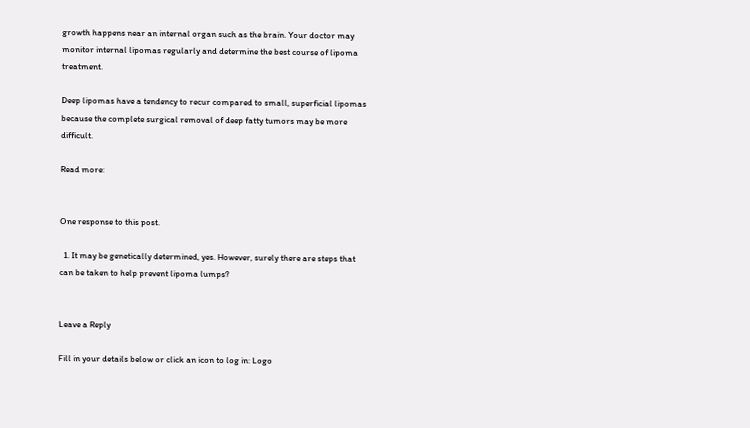growth happens near an internal organ such as the brain. Your doctor may monitor internal lipomas regularly and determine the best course of lipoma treatment.

Deep lipomas have a tendency to recur compared to small, superficial lipomas because the complete surgical removal of deep fatty tumors may be more difficult.

Read more:


One response to this post.

  1. It may be genetically determined, yes. However, surely there are steps that can be taken to help prevent lipoma lumps?


Leave a Reply

Fill in your details below or click an icon to log in: Logo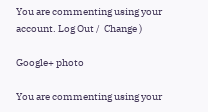You are commenting using your account. Log Out /  Change )

Google+ photo

You are commenting using your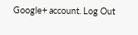Google+ account. Log Out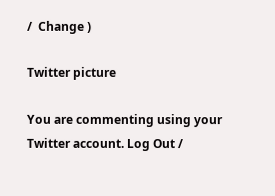/  Change )

Twitter picture

You are commenting using your Twitter account. Log Out /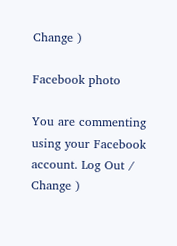Change )

Facebook photo

You are commenting using your Facebook account. Log Out /  Change )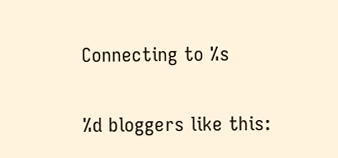Connecting to %s

%d bloggers like this: